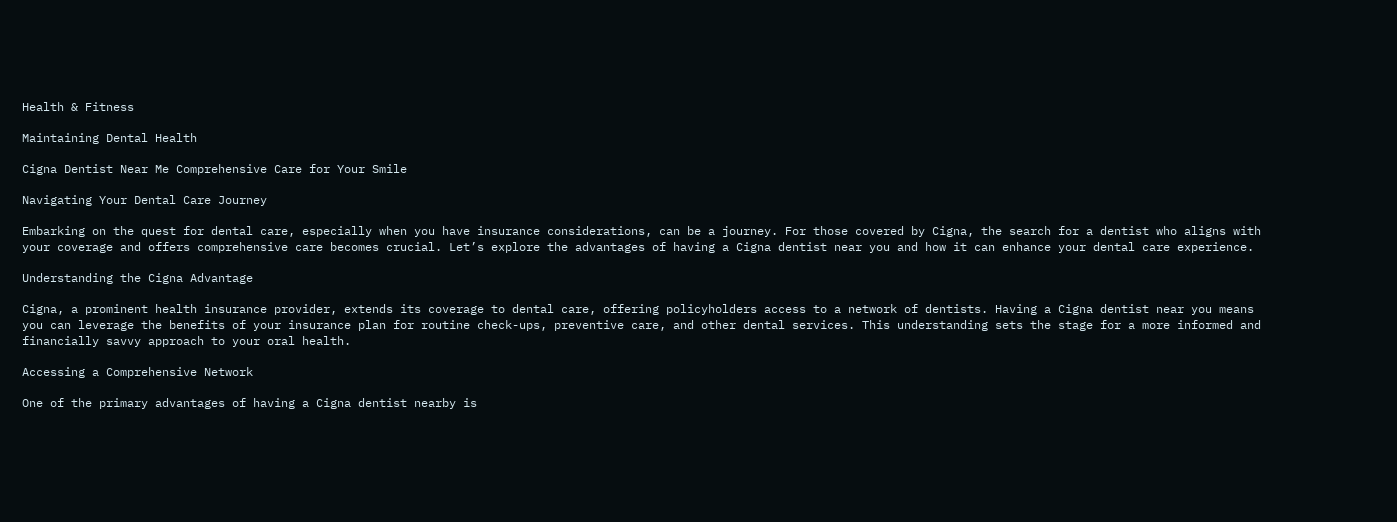Health & Fitness

Maintaining Dental Health

Cigna Dentist Near Me Comprehensive Care for Your Smile

Navigating Your Dental Care Journey

Embarking on the quest for dental care, especially when you have insurance considerations, can be a journey. For those covered by Cigna, the search for a dentist who aligns with your coverage and offers comprehensive care becomes crucial. Let’s explore the advantages of having a Cigna dentist near you and how it can enhance your dental care experience.

Understanding the Cigna Advantage

Cigna, a prominent health insurance provider, extends its coverage to dental care, offering policyholders access to a network of dentists. Having a Cigna dentist near you means you can leverage the benefits of your insurance plan for routine check-ups, preventive care, and other dental services. This understanding sets the stage for a more informed and financially savvy approach to your oral health.

Accessing a Comprehensive Network

One of the primary advantages of having a Cigna dentist nearby is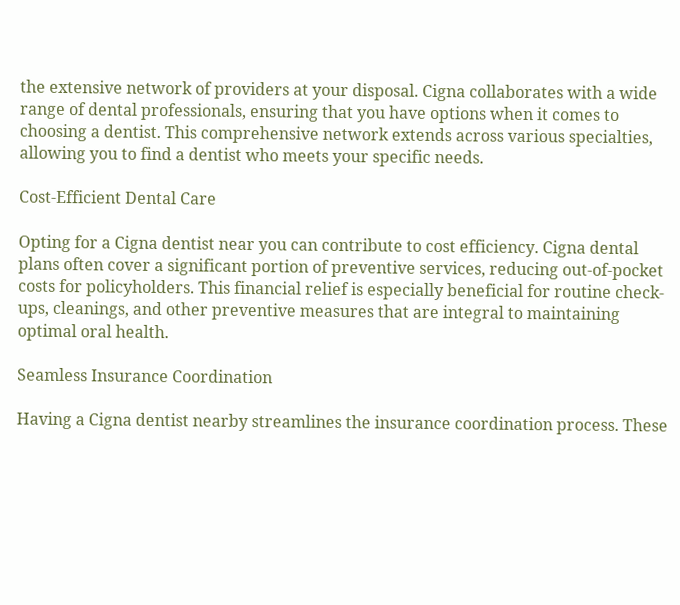the extensive network of providers at your disposal. Cigna collaborates with a wide range of dental professionals, ensuring that you have options when it comes to choosing a dentist. This comprehensive network extends across various specialties, allowing you to find a dentist who meets your specific needs.

Cost-Efficient Dental Care

Opting for a Cigna dentist near you can contribute to cost efficiency. Cigna dental plans often cover a significant portion of preventive services, reducing out-of-pocket costs for policyholders. This financial relief is especially beneficial for routine check-ups, cleanings, and other preventive measures that are integral to maintaining optimal oral health.

Seamless Insurance Coordination

Having a Cigna dentist nearby streamlines the insurance coordination process. These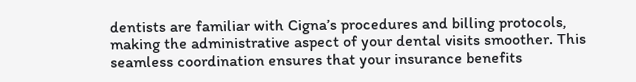dentists are familiar with Cigna’s procedures and billing protocols, making the administrative aspect of your dental visits smoother. This seamless coordination ensures that your insurance benefits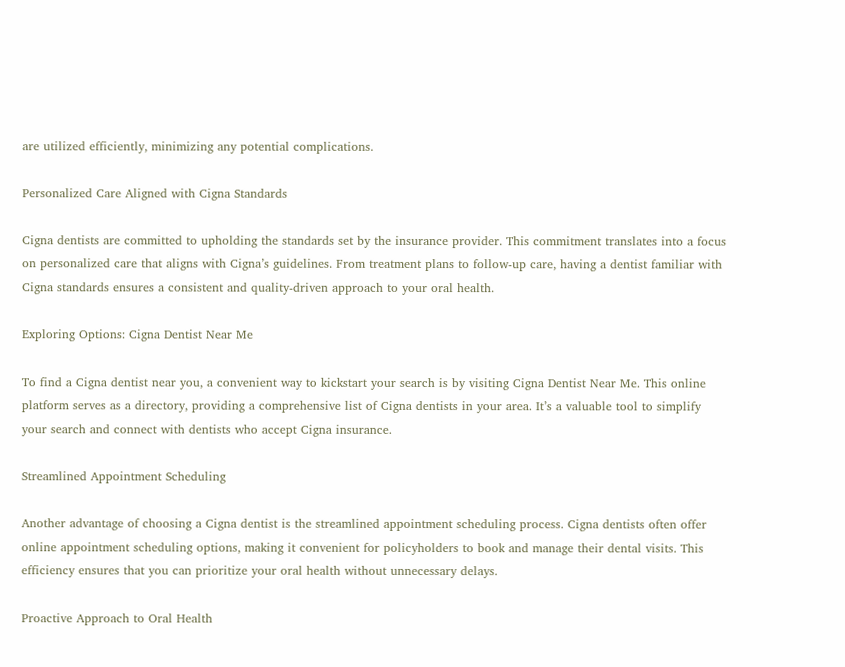are utilized efficiently, minimizing any potential complications.

Personalized Care Aligned with Cigna Standards

Cigna dentists are committed to upholding the standards set by the insurance provider. This commitment translates into a focus on personalized care that aligns with Cigna’s guidelines. From treatment plans to follow-up care, having a dentist familiar with Cigna standards ensures a consistent and quality-driven approach to your oral health.

Exploring Options: Cigna Dentist Near Me

To find a Cigna dentist near you, a convenient way to kickstart your search is by visiting Cigna Dentist Near Me. This online platform serves as a directory, providing a comprehensive list of Cigna dentists in your area. It’s a valuable tool to simplify your search and connect with dentists who accept Cigna insurance.

Streamlined Appointment Scheduling

Another advantage of choosing a Cigna dentist is the streamlined appointment scheduling process. Cigna dentists often offer online appointment scheduling options, making it convenient for policyholders to book and manage their dental visits. This efficiency ensures that you can prioritize your oral health without unnecessary delays.

Proactive Approach to Oral Health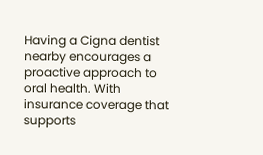Having a Cigna dentist nearby encourages a proactive approach to oral health. With insurance coverage that supports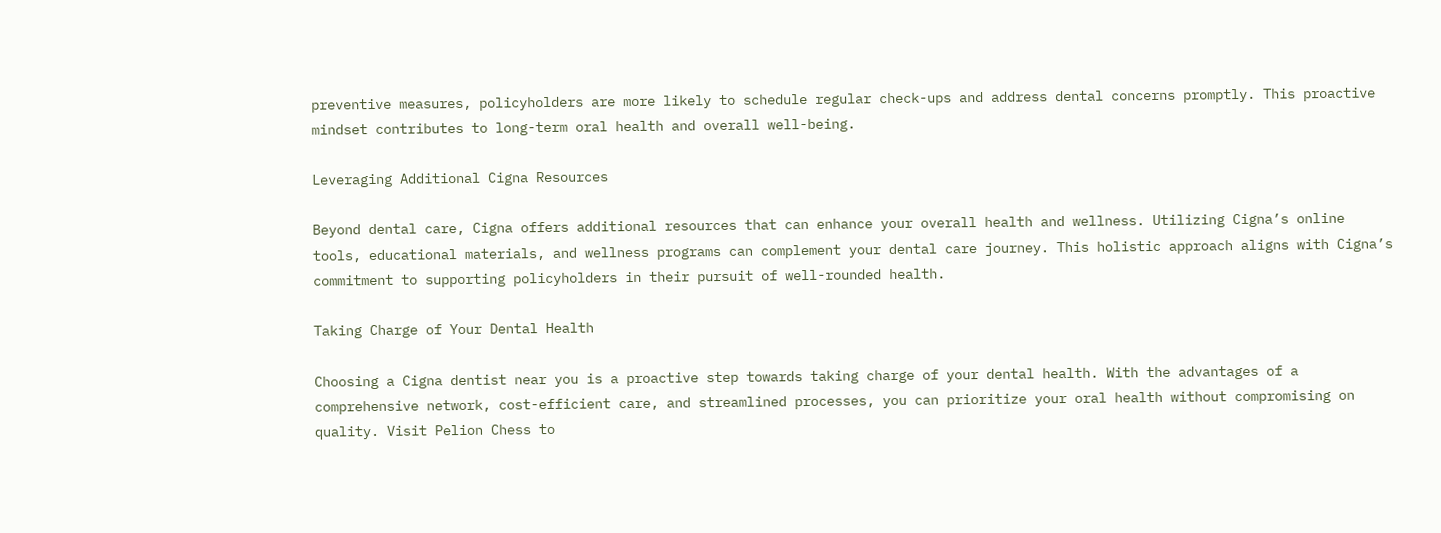preventive measures, policyholders are more likely to schedule regular check-ups and address dental concerns promptly. This proactive mindset contributes to long-term oral health and overall well-being.

Leveraging Additional Cigna Resources

Beyond dental care, Cigna offers additional resources that can enhance your overall health and wellness. Utilizing Cigna’s online tools, educational materials, and wellness programs can complement your dental care journey. This holistic approach aligns with Cigna’s commitment to supporting policyholders in their pursuit of well-rounded health.

Taking Charge of Your Dental Health

Choosing a Cigna dentist near you is a proactive step towards taking charge of your dental health. With the advantages of a comprehensive network, cost-efficient care, and streamlined processes, you can prioritize your oral health without compromising on quality. Visit Pelion Chess to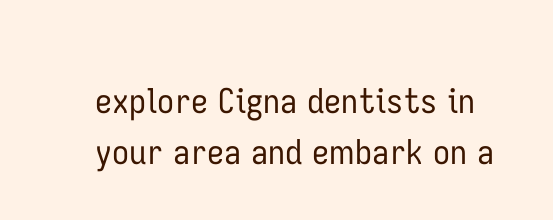explore Cigna dentists in your area and embark on a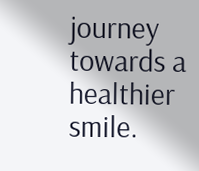journey towards a healthier smile.